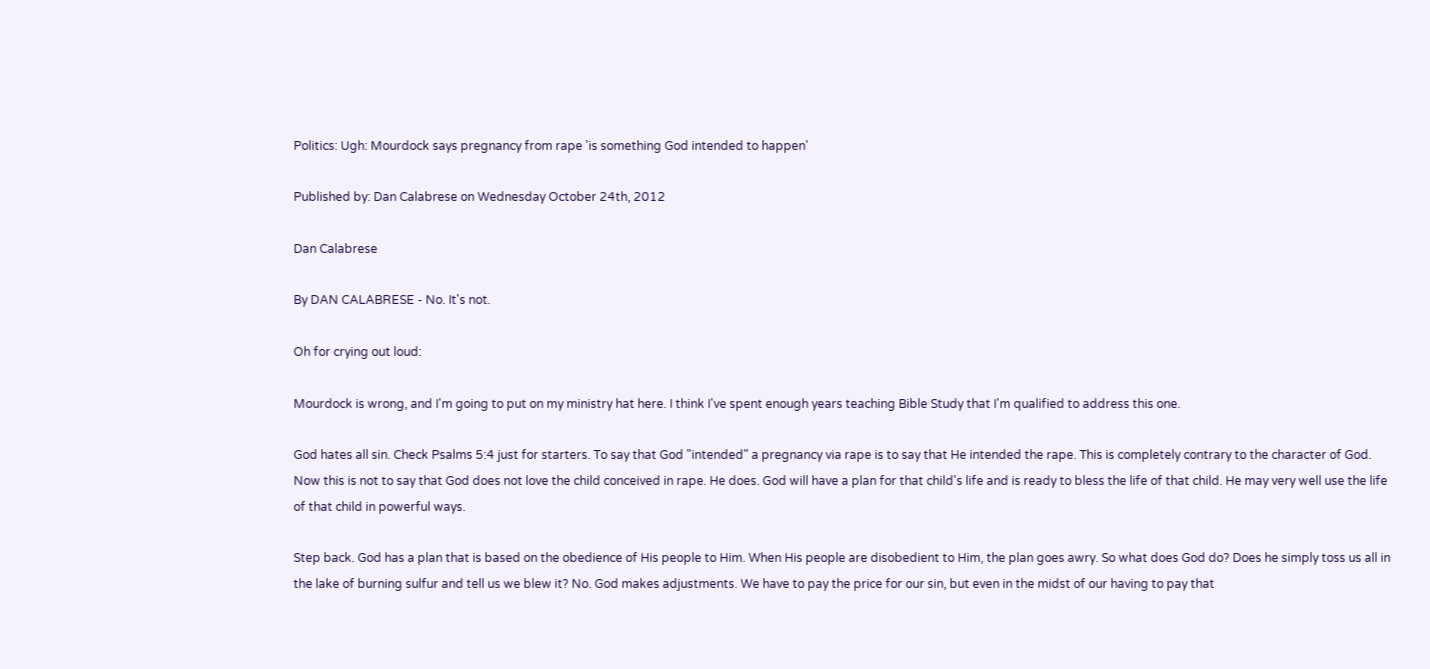Politics: Ugh: Mourdock says pregnancy from rape 'is something God intended to happen'

Published by: Dan Calabrese on Wednesday October 24th, 2012

Dan Calabrese

By DAN CALABRESE - No. It's not.

Oh for crying out loud:

Mourdock is wrong, and I'm going to put on my ministry hat here. I think I've spent enough years teaching Bible Study that I'm qualified to address this one.

God hates all sin. Check Psalms 5:4 just for starters. To say that God "intended" a pregnancy via rape is to say that He intended the rape. This is completely contrary to the character of God. Now this is not to say that God does not love the child conceived in rape. He does. God will have a plan for that child's life and is ready to bless the life of that child. He may very well use the life of that child in powerful ways.

Step back. God has a plan that is based on the obedience of His people to Him. When His people are disobedient to Him, the plan goes awry. So what does God do? Does he simply toss us all in the lake of burning sulfur and tell us we blew it? No. God makes adjustments. We have to pay the price for our sin, but even in the midst of our having to pay that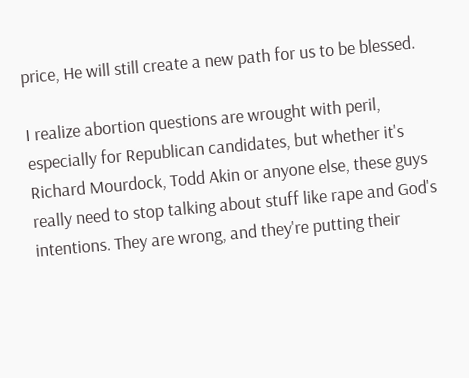price, He will still create a new path for us to be blessed.

I realize abortion questions are wrought with peril, especially for Republican candidates, but whether it's Richard Mourdock, Todd Akin or anyone else, these guys really need to stop talking about stuff like rape and God's intentions. They are wrong, and they're putting their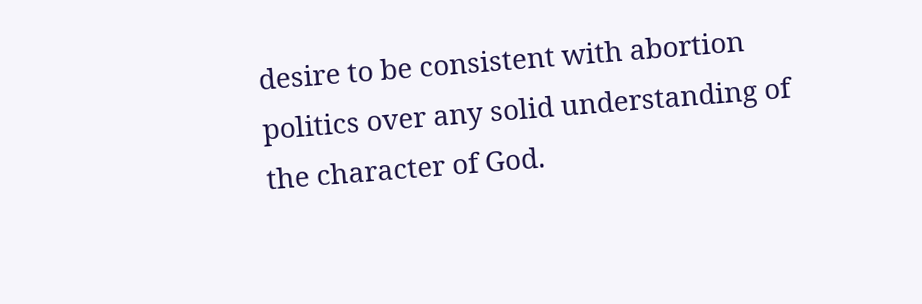desire to be consistent with abortion politics over any solid understanding of the character of God.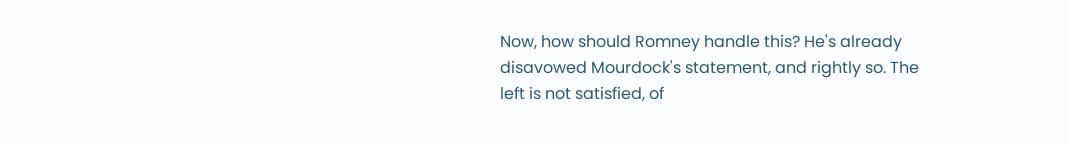Now, how should Romney handle this? He's already disavowed Mourdock's statement, and rightly so. The left is not satisfied, of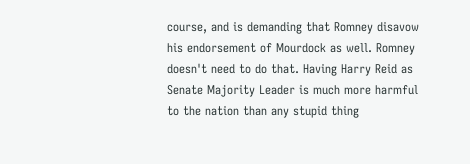course, and is demanding that Romney disavow his endorsement of Mourdock as well. Romney doesn't need to do that. Having Harry Reid as Senate Majority Leader is much more harmful to the nation than any stupid thing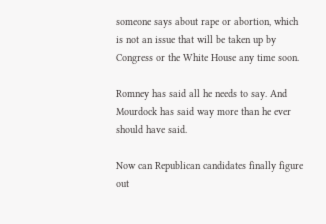someone says about rape or abortion, which is not an issue that will be taken up by Congress or the White House any time soon.

Romney has said all he needs to say. And Mourdock has said way more than he ever should have said.

Now can Republican candidates finally figure out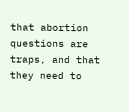that abortion questions are traps, and that they need to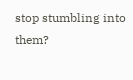stop stumbling into them?